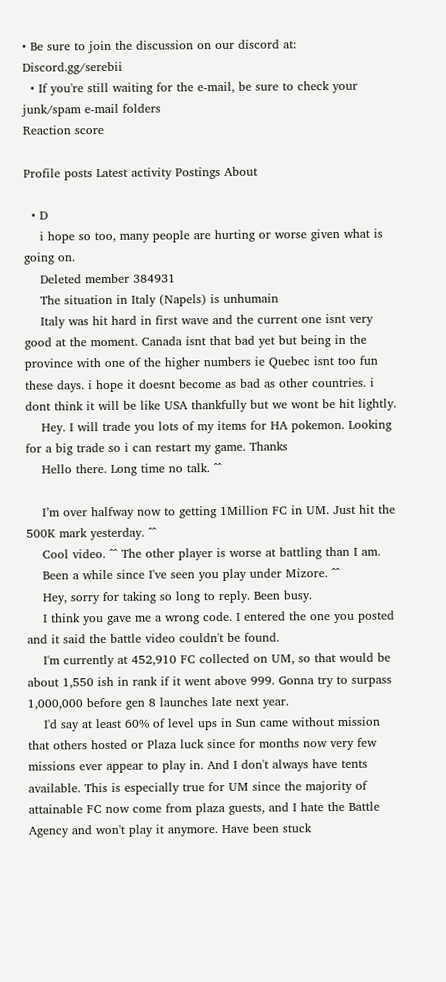• Be sure to join the discussion on our discord at: Discord.gg/serebii
  • If you're still waiting for the e-mail, be sure to check your junk/spam e-mail folders
Reaction score

Profile posts Latest activity Postings About

  • D
    i hope so too, many people are hurting or worse given what is going on.
    Deleted member 384931
    The situation in Italy (Napels) is unhumain
    Italy was hit hard in first wave and the current one isnt very good at the moment. Canada isnt that bad yet but being in the province with one of the higher numbers ie Quebec isnt too fun these days. i hope it doesnt become as bad as other countries. i dont think it will be like USA thankfully but we wont be hit lightly.
    Hey. I will trade you lots of my items for HA pokemon. Looking for a big trade so i can restart my game. Thanks
    Hello there. Long time no talk. ^^

    I’m over halfway now to getting 1Million FC in UM. Just hit the 500K mark yesterday. ^^
    Cool video. ^^ The other player is worse at battling than I am.
    Been a while since I've seen you play under Mizore. ^^
    Hey, sorry for taking so long to reply. Been busy.
    I think you gave me a wrong code. I entered the one you posted and it said the battle video couldn't be found.
    I'm currently at 452,910 FC collected on UM, so that would be about 1,550 ish in rank if it went above 999. Gonna try to surpass 1,000,000 before gen 8 launches late next year.
    I'd say at least 60% of level ups in Sun came without mission that others hosted or Plaza luck since for months now very few missions ever appear to play in. And I don't always have tents available. This is especially true for UM since the majority of attainable FC now come from plaza guests, and I hate the Battle Agency and won't play it anymore. Have been stuck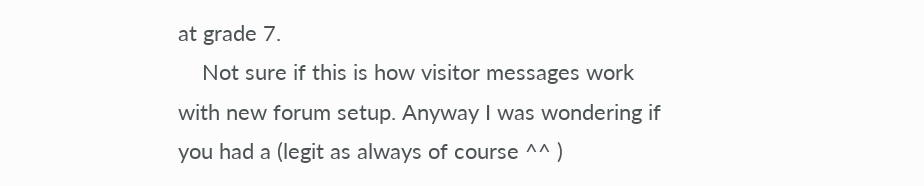at grade 7.
    Not sure if this is how visitor messages work with new forum setup. Anyway I was wondering if you had a (legit as always of course ^^ )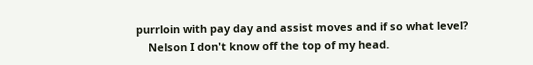purrloin with pay day and assist moves and if so what level?
    Nelson I don't know off the top of my head.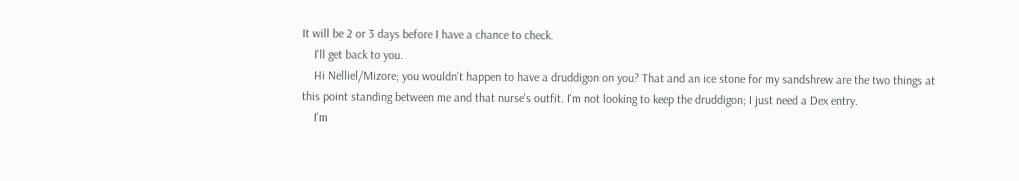It will be 2 or 3 days before I have a chance to check.
    I'll get back to you.
    Hi Nelliel/Mizore; you wouldn't happen to have a druddigon on you? That and an ice stone for my sandshrew are the two things at this point standing between me and that nurse's outfit. I'm not looking to keep the druddigon; I just need a Dex entry.
    I'm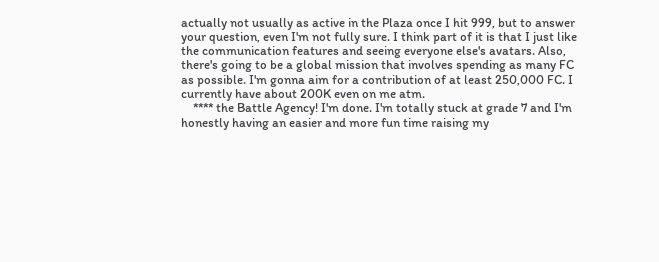actually not usually as active in the Plaza once I hit 999, but to answer your question, even I'm not fully sure. I think part of it is that I just like the communication features and seeing everyone else's avatars. Also, there's going to be a global mission that involves spending as many FC as possible. I'm gonna aim for a contribution of at least 250,000 FC. I currently have about 200K even on me atm.
    **** the Battle Agency! I'm done. I'm totally stuck at grade 7 and I'm honestly having an easier and more fun time raising my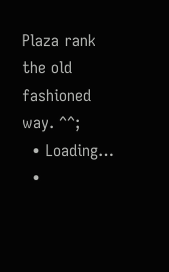Plaza rank the old fashioned way. ^^;
  • Loading…
  •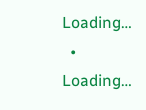Loading…
  • Loading…